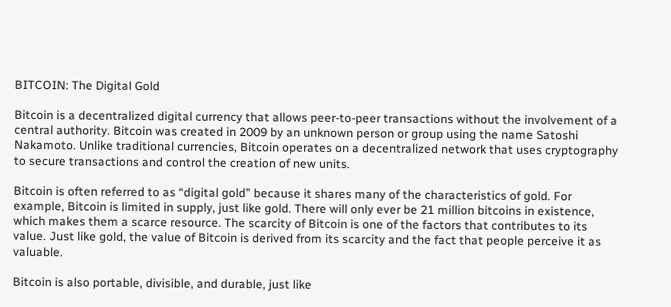BITCOIN: The Digital Gold

Bitcoin is a decentralized digital currency that allows peer-to-peer transactions without the involvement of a central authority. Bitcoin was created in 2009 by an unknown person or group using the name Satoshi Nakamoto. Unlike traditional currencies, Bitcoin operates on a decentralized network that uses cryptography to secure transactions and control the creation of new units.

Bitcoin is often referred to as “digital gold” because it shares many of the characteristics of gold. For example, Bitcoin is limited in supply, just like gold. There will only ever be 21 million bitcoins in existence, which makes them a scarce resource. The scarcity of Bitcoin is one of the factors that contributes to its value. Just like gold, the value of Bitcoin is derived from its scarcity and the fact that people perceive it as valuable.

Bitcoin is also portable, divisible, and durable, just like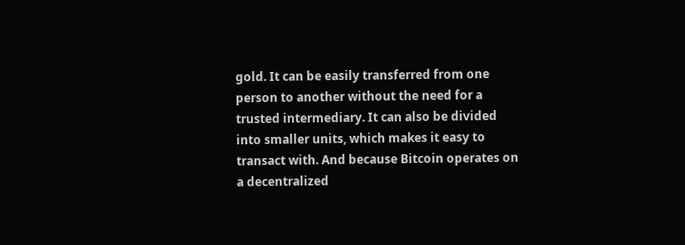gold. It can be easily transferred from one person to another without the need for a trusted intermediary. It can also be divided into smaller units, which makes it easy to transact with. And because Bitcoin operates on a decentralized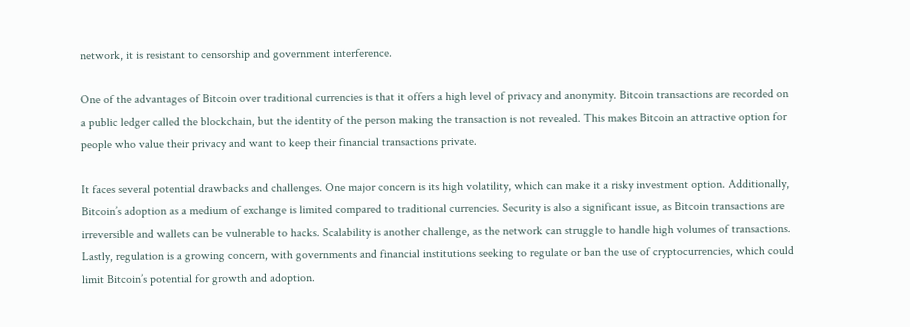network, it is resistant to censorship and government interference.

One of the advantages of Bitcoin over traditional currencies is that it offers a high level of privacy and anonymity. Bitcoin transactions are recorded on a public ledger called the blockchain, but the identity of the person making the transaction is not revealed. This makes Bitcoin an attractive option for people who value their privacy and want to keep their financial transactions private.

It faces several potential drawbacks and challenges. One major concern is its high volatility, which can make it a risky investment option. Additionally, Bitcoin’s adoption as a medium of exchange is limited compared to traditional currencies. Security is also a significant issue, as Bitcoin transactions are irreversible and wallets can be vulnerable to hacks. Scalability is another challenge, as the network can struggle to handle high volumes of transactions. Lastly, regulation is a growing concern, with governments and financial institutions seeking to regulate or ban the use of cryptocurrencies, which could limit Bitcoin’s potential for growth and adoption.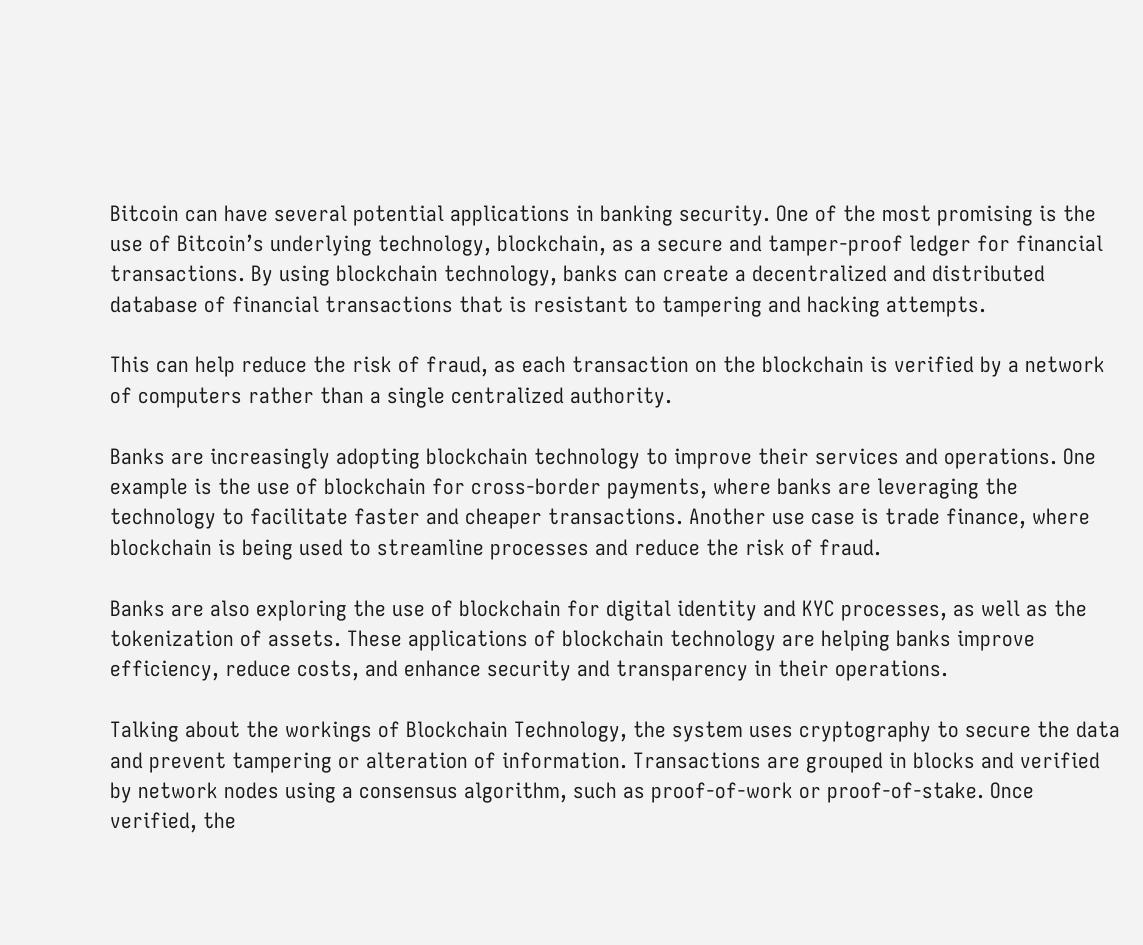Bitcoin can have several potential applications in banking security. One of the most promising is the use of Bitcoin’s underlying technology, blockchain, as a secure and tamper-proof ledger for financial transactions. By using blockchain technology, banks can create a decentralized and distributed database of financial transactions that is resistant to tampering and hacking attempts.

This can help reduce the risk of fraud, as each transaction on the blockchain is verified by a network of computers rather than a single centralized authority.

Banks are increasingly adopting blockchain technology to improve their services and operations. One example is the use of blockchain for cross-border payments, where banks are leveraging the technology to facilitate faster and cheaper transactions. Another use case is trade finance, where blockchain is being used to streamline processes and reduce the risk of fraud.

Banks are also exploring the use of blockchain for digital identity and KYC processes, as well as the tokenization of assets. These applications of blockchain technology are helping banks improve efficiency, reduce costs, and enhance security and transparency in their operations.

Talking about the workings of Blockchain Technology, the system uses cryptography to secure the data and prevent tampering or alteration of information. Transactions are grouped in blocks and verified by network nodes using a consensus algorithm, such as proof-of-work or proof-of-stake. Once verified, the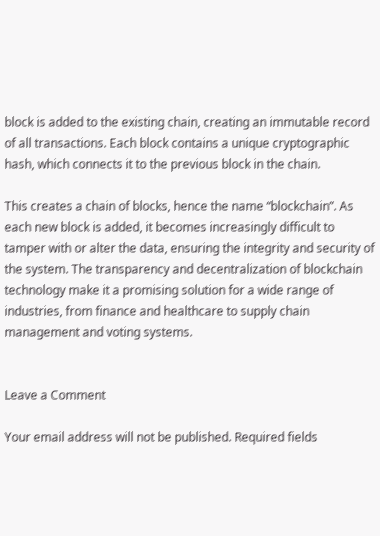block is added to the existing chain, creating an immutable record of all transactions. Each block contains a unique cryptographic hash, which connects it to the previous block in the chain.

This creates a chain of blocks, hence the name “blockchain”. As each new block is added, it becomes increasingly difficult to tamper with or alter the data, ensuring the integrity and security of the system. The transparency and decentralization of blockchain technology make it a promising solution for a wide range of industries, from finance and healthcare to supply chain management and voting systems.


Leave a Comment

Your email address will not be published. Required fields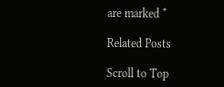are marked *

Related Posts

Scroll to Top